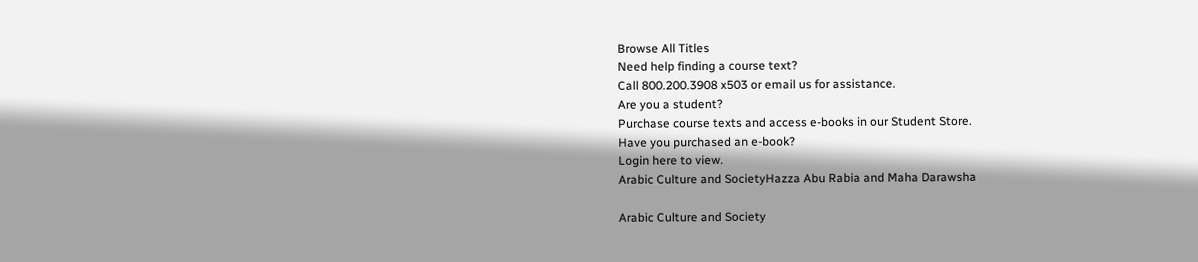Browse All Titles
Need help finding a course text?
Call 800.200.3908 x503 or email us for assistance.
Are you a student?
Purchase course texts and access e-books in our Student Store.
Have you purchased an e-book?
Login here to view.
Arabic Culture and SocietyHazza Abu Rabia and Maha Darawsha

Arabic Culture and Society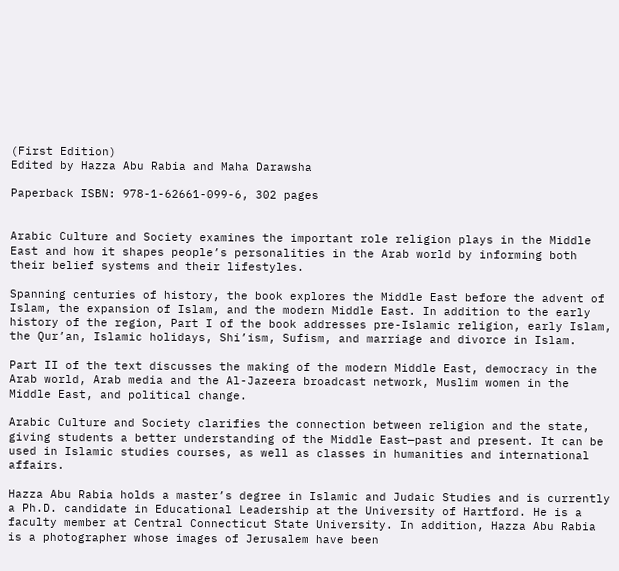(First Edition)
Edited by Hazza Abu Rabia and Maha Darawsha

Paperback ISBN: 978-1-62661-099-6, 302 pages


Arabic Culture and Society examines the important role religion plays in the Middle East and how it shapes people’s personalities in the Arab world by informing both their belief systems and their lifestyles.

Spanning centuries of history, the book explores the Middle East before the advent of Islam, the expansion of Islam, and the modern Middle East. In addition to the early history of the region, Part I of the book addresses pre-Islamic religion, early Islam, the Qur’an, Islamic holidays, Shi’ism, Sufism, and marriage and divorce in Islam.

Part II of the text discusses the making of the modern Middle East, democracy in the Arab world, Arab media and the Al-Jazeera broadcast network, Muslim women in the Middle East, and political change.

Arabic Culture and Society clarifies the connection between religion and the state, giving students a better understanding of the Middle East—past and present. It can be used in Islamic studies courses, as well as classes in humanities and international affairs.

Hazza Abu Rabia holds a master’s degree in Islamic and Judaic Studies and is currently a Ph.D. candidate in Educational Leadership at the University of Hartford. He is a faculty member at Central Connecticut State University. In addition, Hazza Abu Rabia is a photographer whose images of Jerusalem have been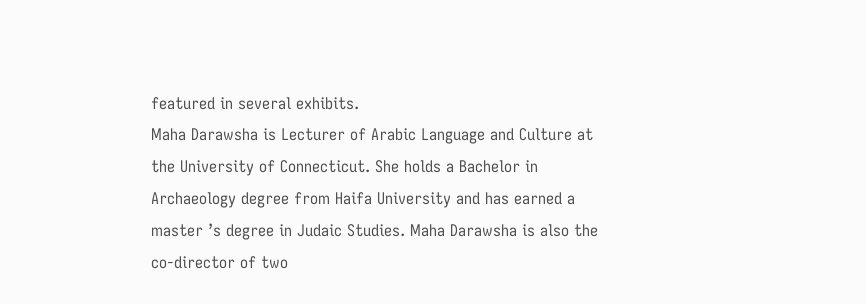featured in several exhibits.
Maha Darawsha is Lecturer of Arabic Language and Culture at the University of Connecticut. She holds a Bachelor in Archaeology degree from Haifa University and has earned a master ’s degree in Judaic Studies. Maha Darawsha is also the co-director of two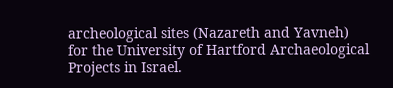archeological sites (Nazareth and Yavneh) for the University of Hartford Archaeological Projects in Israel.